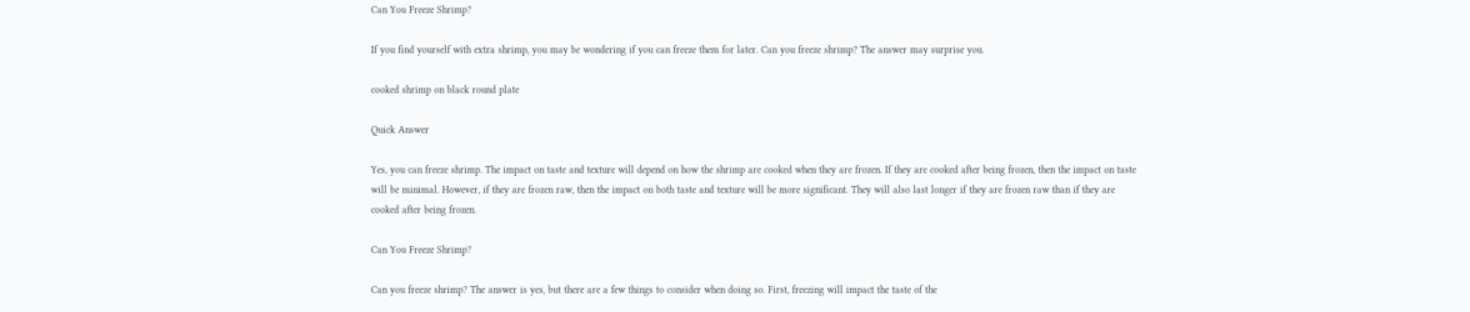Can You Freeze Shrimp?

If you find yourself with extra shrimp, you may be wondering if you can freeze them for later. Can you freeze shrimp? The answer may surprise you.

cooked shrimp on black round plate

Quick Answer

Yes, you can freeze shrimp. The impact on taste and texture will depend on how the shrimp are cooked when they are frozen. If they are cooked after being frozen, then the impact on taste will be minimal. However, if they are frozen raw, then the impact on both taste and texture will be more significant. They will also last longer if they are frozen raw than if they are cooked after being frozen.

Can You Freeze Shrimp?

Can you freeze shrimp? The answer is yes, but there are a few things to consider when doing so. First, freezing will impact the taste of the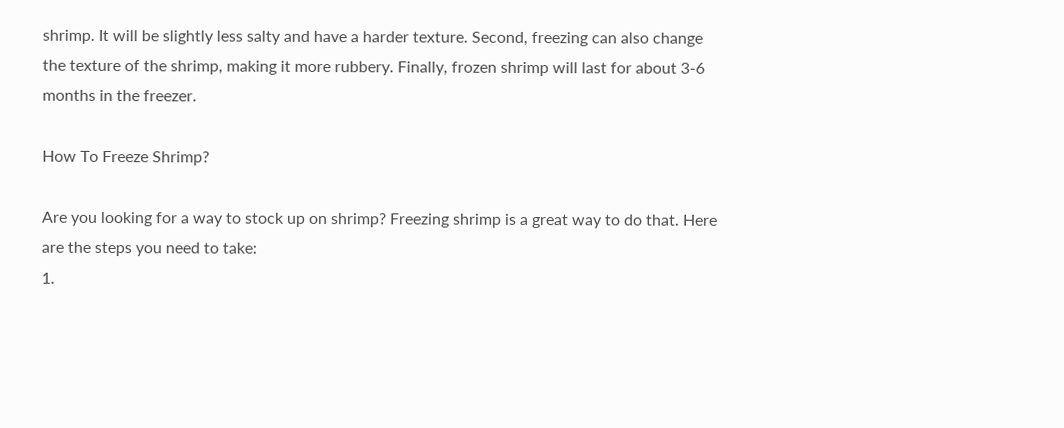shrimp. It will be slightly less salty and have a harder texture. Second, freezing can also change the texture of the shrimp, making it more rubbery. Finally, frozen shrimp will last for about 3-6 months in the freezer.

How To Freeze Shrimp?

Are you looking for a way to stock up on shrimp? Freezing shrimp is a great way to do that. Here are the steps you need to take:
1.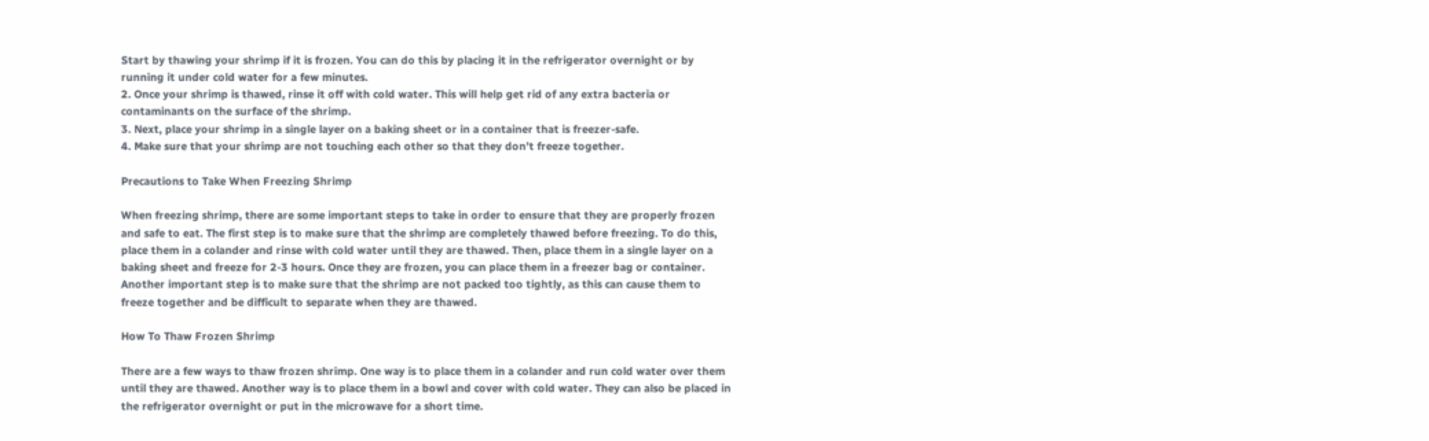Start by thawing your shrimp if it is frozen. You can do this by placing it in the refrigerator overnight or by running it under cold water for a few minutes.
2. Once your shrimp is thawed, rinse it off with cold water. This will help get rid of any extra bacteria or contaminants on the surface of the shrimp.
3. Next, place your shrimp in a single layer on a baking sheet or in a container that is freezer-safe.
4. Make sure that your shrimp are not touching each other so that they don’t freeze together.

Precautions to Take When Freezing Shrimp

When freezing shrimp, there are some important steps to take in order to ensure that they are properly frozen and safe to eat. The first step is to make sure that the shrimp are completely thawed before freezing. To do this, place them in a colander and rinse with cold water until they are thawed. Then, place them in a single layer on a baking sheet and freeze for 2-3 hours. Once they are frozen, you can place them in a freezer bag or container. Another important step is to make sure that the shrimp are not packed too tightly, as this can cause them to freeze together and be difficult to separate when they are thawed.

How To Thaw Frozen Shrimp

There are a few ways to thaw frozen shrimp. One way is to place them in a colander and run cold water over them until they are thawed. Another way is to place them in a bowl and cover with cold water. They can also be placed in the refrigerator overnight or put in the microwave for a short time.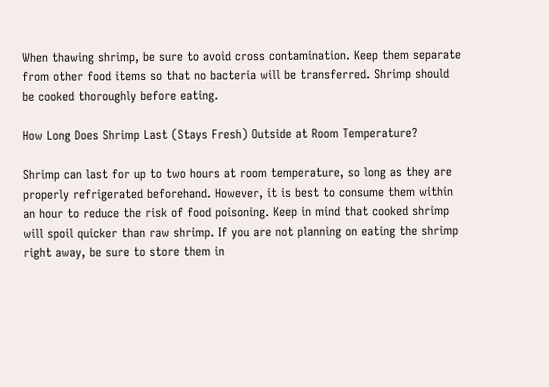When thawing shrimp, be sure to avoid cross contamination. Keep them separate from other food items so that no bacteria will be transferred. Shrimp should be cooked thoroughly before eating.

How Long Does Shrimp Last (Stays Fresh) Outside at Room Temperature?

Shrimp can last for up to two hours at room temperature, so long as they are properly refrigerated beforehand. However, it is best to consume them within an hour to reduce the risk of food poisoning. Keep in mind that cooked shrimp will spoil quicker than raw shrimp. If you are not planning on eating the shrimp right away, be sure to store them in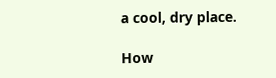a cool, dry place.

How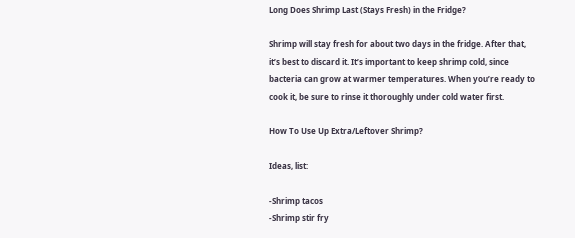Long Does Shrimp Last (Stays Fresh) in the Fridge?

Shrimp will stay fresh for about two days in the fridge. After that, it’s best to discard it. It’s important to keep shrimp cold, since bacteria can grow at warmer temperatures. When you’re ready to cook it, be sure to rinse it thoroughly under cold water first.

How To Use Up Extra/Leftover Shrimp?

Ideas, list:

-Shrimp tacos
-Shrimp stir fry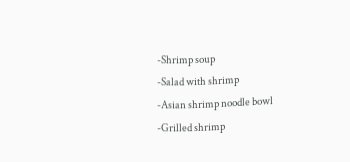-Shrimp soup
-Salad with shrimp
-Asian shrimp noodle bowl
-Grilled shrimp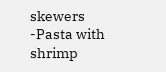skewers
-Pasta with shrimp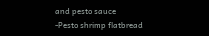and pesto sauce
-Pesto shrimp flatbread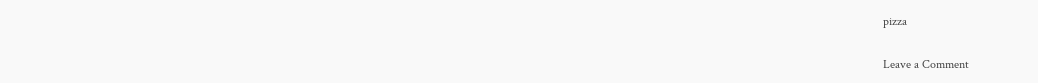pizza

Leave a Comment